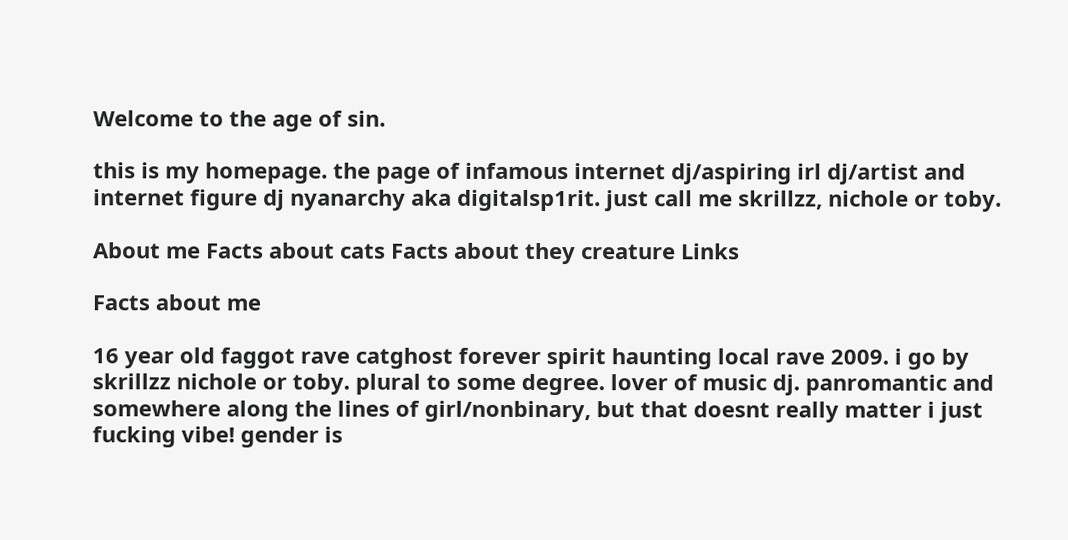Welcome to the age of sin.

this is my homepage. the page of infamous internet dj/aspiring irl dj/artist and internet figure dj nyanarchy aka digitalsp1rit. just call me skrillzz, nichole or toby.

About me Facts about cats Facts about they creature Links

Facts about me

16 year old faggot rave catghost forever spirit haunting local rave 2009. i go by skrillzz nichole or toby. plural to some degree. lover of music dj. panromantic and somewhere along the lines of girl/nonbinary, but that doesnt really matter i just fucking vibe! gender is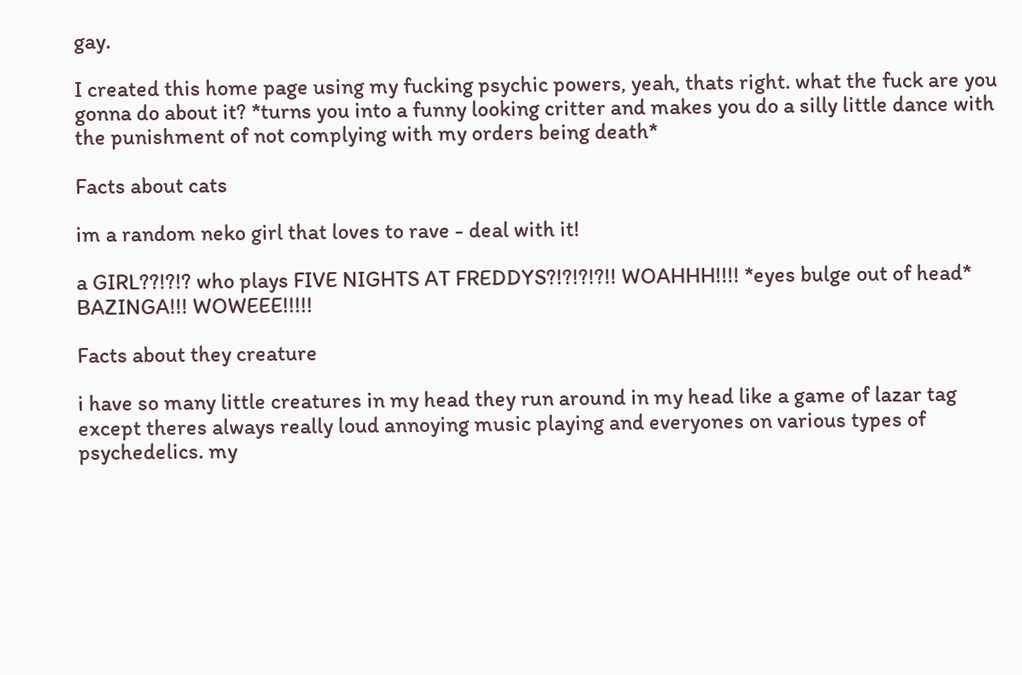gay.

I created this home page using my fucking psychic powers, yeah, thats right. what the fuck are you gonna do about it? *turns you into a funny looking critter and makes you do a silly little dance with the punishment of not complying with my orders being death*

Facts about cats

im a random neko girl that loves to rave - deal with it!

a GIRL??!?!? who plays FIVE NIGHTS AT FREDDYS?!?!?!?!! WOAHHH!!!! *eyes bulge out of head* BAZINGA!!! WOWEEE!!!!!

Facts about they creature

i have so many little creatures in my head they run around in my head like a game of lazar tag except theres always really loud annoying music playing and everyones on various types of psychedelics. my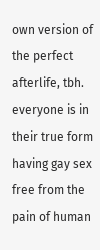own version of the perfect afterlife, tbh. everyone is in their true form having gay sex free from the pain of human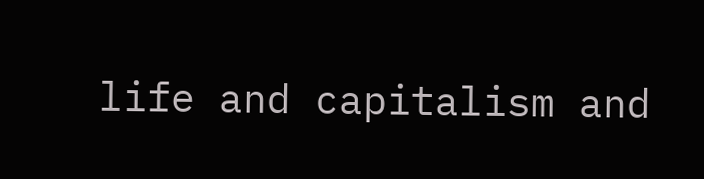life and capitalism and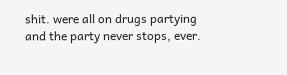shit. were all on drugs partying and the party never stops, ever.